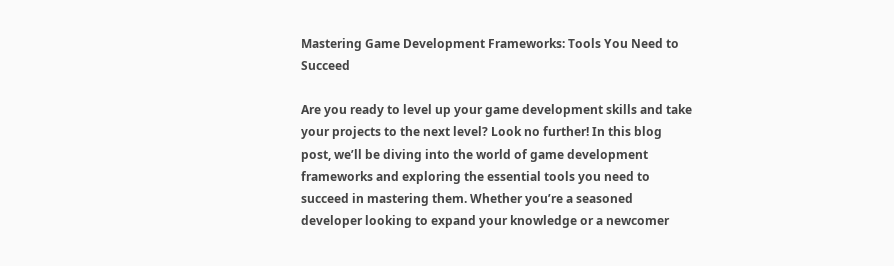Mastering Game Development Frameworks: Tools You Need to Succeed

Are you ready to level up your game development skills and take your projects to the next level? Look no further! In this blog post, we’ll be diving into the world of game development frameworks and exploring the essential tools you need to succeed in mastering them. Whether you’re a seasoned developer looking to expand your knowledge or a newcomer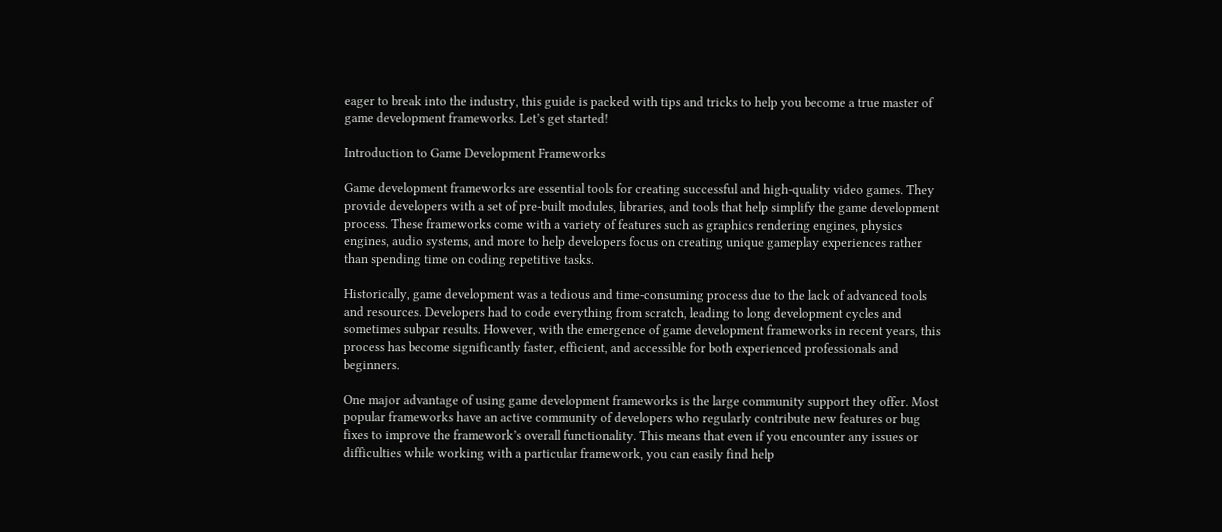eager to break into the industry, this guide is packed with tips and tricks to help you become a true master of game development frameworks. Let’s get started!

Introduction to Game Development Frameworks

Game development frameworks are essential tools for creating successful and high-quality video games. They provide developers with a set of pre-built modules, libraries, and tools that help simplify the game development process. These frameworks come with a variety of features such as graphics rendering engines, physics engines, audio systems, and more to help developers focus on creating unique gameplay experiences rather than spending time on coding repetitive tasks.

Historically, game development was a tedious and time-consuming process due to the lack of advanced tools and resources. Developers had to code everything from scratch, leading to long development cycles and sometimes subpar results. However, with the emergence of game development frameworks in recent years, this process has become significantly faster, efficient, and accessible for both experienced professionals and beginners.

One major advantage of using game development frameworks is the large community support they offer. Most popular frameworks have an active community of developers who regularly contribute new features or bug fixes to improve the framework’s overall functionality. This means that even if you encounter any issues or difficulties while working with a particular framework, you can easily find help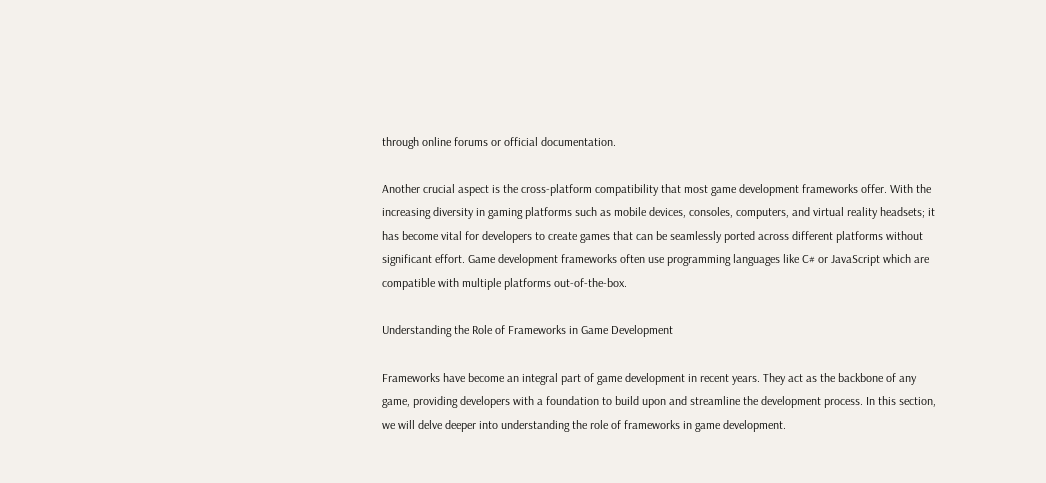through online forums or official documentation.

Another crucial aspect is the cross-platform compatibility that most game development frameworks offer. With the increasing diversity in gaming platforms such as mobile devices, consoles, computers, and virtual reality headsets; it has become vital for developers to create games that can be seamlessly ported across different platforms without significant effort. Game development frameworks often use programming languages like C# or JavaScript which are compatible with multiple platforms out-of-the-box.

Understanding the Role of Frameworks in Game Development

Frameworks have become an integral part of game development in recent years. They act as the backbone of any game, providing developers with a foundation to build upon and streamline the development process. In this section, we will delve deeper into understanding the role of frameworks in game development.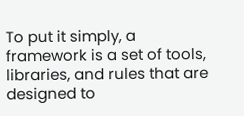To put it simply, a framework is a set of tools, libraries, and rules that are designed to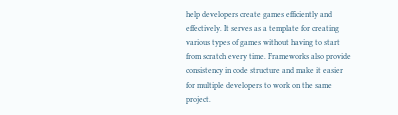help developers create games efficiently and effectively. It serves as a template for creating various types of games without having to start from scratch every time. Frameworks also provide consistency in code structure and make it easier for multiple developers to work on the same project.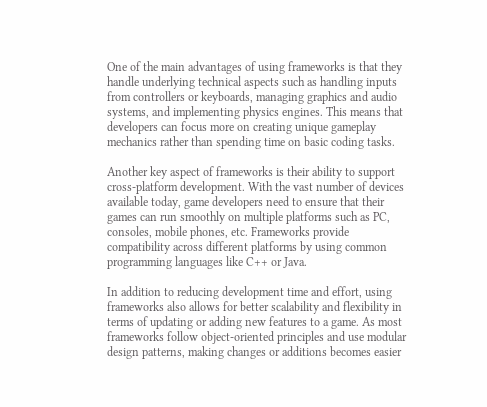One of the main advantages of using frameworks is that they handle underlying technical aspects such as handling inputs from controllers or keyboards, managing graphics and audio systems, and implementing physics engines. This means that developers can focus more on creating unique gameplay mechanics rather than spending time on basic coding tasks.

Another key aspect of frameworks is their ability to support cross-platform development. With the vast number of devices available today, game developers need to ensure that their games can run smoothly on multiple platforms such as PC, consoles, mobile phones, etc. Frameworks provide compatibility across different platforms by using common programming languages like C++ or Java.

In addition to reducing development time and effort, using frameworks also allows for better scalability and flexibility in terms of updating or adding new features to a game. As most frameworks follow object-oriented principles and use modular design patterns, making changes or additions becomes easier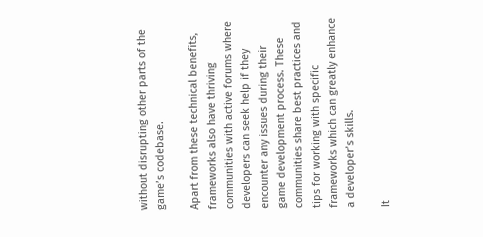without disrupting other parts of the game’s codebase.

Apart from these technical benefits, frameworks also have thriving communities with active forums where developers can seek help if they encounter any issues during their game development process. These communities share best practices and tips for working with specific frameworks which can greatly enhance a developer’s skills.

It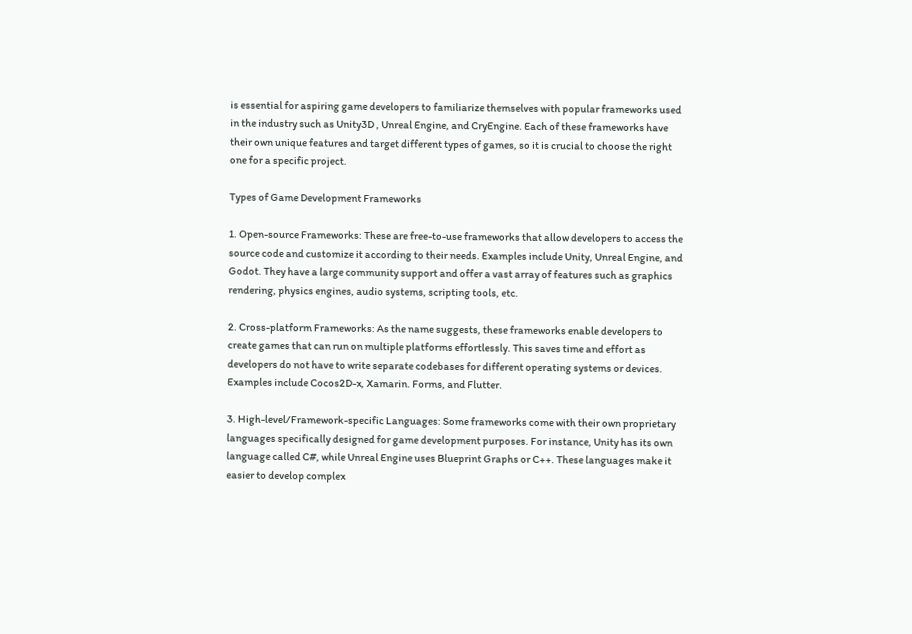is essential for aspiring game developers to familiarize themselves with popular frameworks used in the industry such as Unity3D , Unreal Engine, and CryEngine. Each of these frameworks have their own unique features and target different types of games, so it is crucial to choose the right one for a specific project.

Types of Game Development Frameworks

1. Open-source Frameworks: These are free-to-use frameworks that allow developers to access the source code and customize it according to their needs. Examples include Unity, Unreal Engine, and Godot. They have a large community support and offer a vast array of features such as graphics rendering, physics engines, audio systems, scripting tools, etc.

2. Cross-platform Frameworks: As the name suggests, these frameworks enable developers to create games that can run on multiple platforms effortlessly. This saves time and effort as developers do not have to write separate codebases for different operating systems or devices. Examples include Cocos2D-x, Xamarin. Forms, and Flutter.

3. High-level/Framework-specific Languages: Some frameworks come with their own proprietary languages specifically designed for game development purposes. For instance, Unity has its own language called C#, while Unreal Engine uses Blueprint Graphs or C++. These languages make it easier to develop complex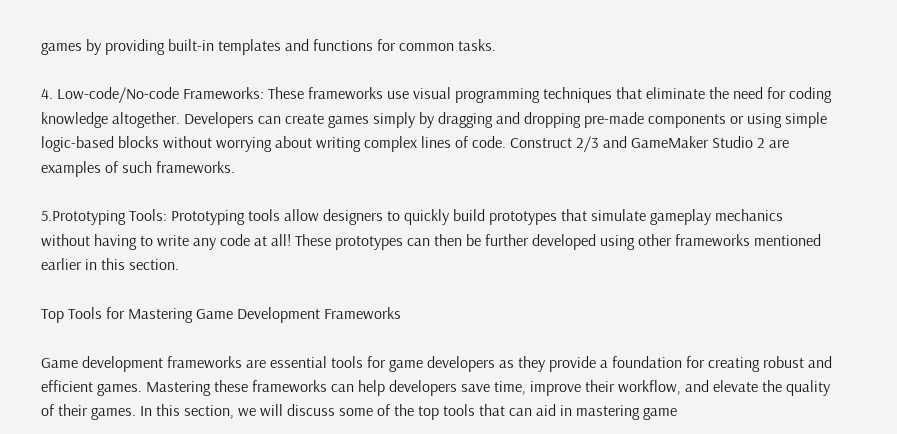games by providing built-in templates and functions for common tasks.

4. Low-code/No-code Frameworks: These frameworks use visual programming techniques that eliminate the need for coding knowledge altogether. Developers can create games simply by dragging and dropping pre-made components or using simple logic-based blocks without worrying about writing complex lines of code. Construct 2/3 and GameMaker Studio 2 are examples of such frameworks.

5.Prototyping Tools: Prototyping tools allow designers to quickly build prototypes that simulate gameplay mechanics without having to write any code at all! These prototypes can then be further developed using other frameworks mentioned earlier in this section.

Top Tools for Mastering Game Development Frameworks

Game development frameworks are essential tools for game developers as they provide a foundation for creating robust and efficient games. Mastering these frameworks can help developers save time, improve their workflow, and elevate the quality of their games. In this section, we will discuss some of the top tools that can aid in mastering game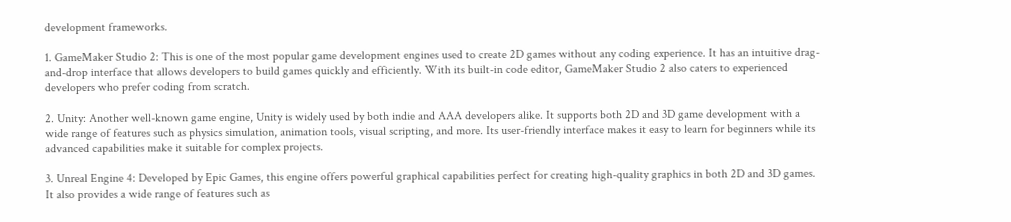development frameworks.

1. GameMaker Studio 2: This is one of the most popular game development engines used to create 2D games without any coding experience. It has an intuitive drag-and-drop interface that allows developers to build games quickly and efficiently. With its built-in code editor, GameMaker Studio 2 also caters to experienced developers who prefer coding from scratch.

2. Unity: Another well-known game engine, Unity is widely used by both indie and AAA developers alike. It supports both 2D and 3D game development with a wide range of features such as physics simulation, animation tools, visual scripting, and more. Its user-friendly interface makes it easy to learn for beginners while its advanced capabilities make it suitable for complex projects.

3. Unreal Engine 4: Developed by Epic Games, this engine offers powerful graphical capabilities perfect for creating high-quality graphics in both 2D and 3D games. It also provides a wide range of features such as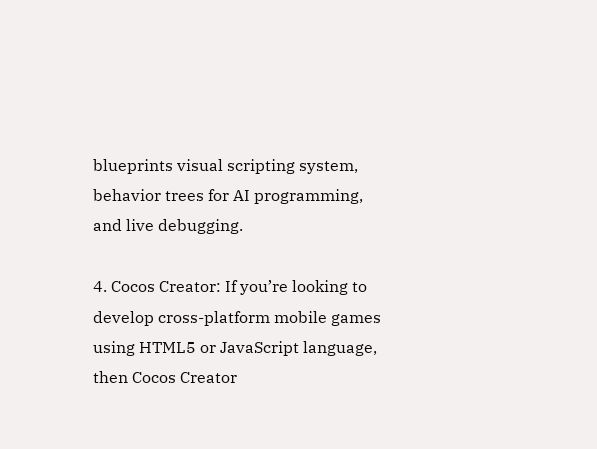blueprints visual scripting system, behavior trees for AI programming, and live debugging.

4. Cocos Creator: If you’re looking to develop cross-platform mobile games using HTML5 or JavaScript language, then Cocos Creator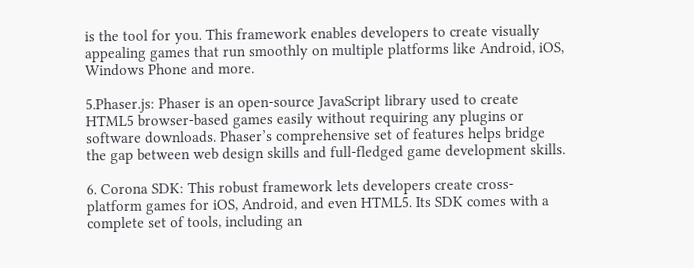is the tool for you. This framework enables developers to create visually appealing games that run smoothly on multiple platforms like Android, iOS, Windows Phone and more.

5.Phaser.js: Phaser is an open-source JavaScript library used to create HTML5 browser-based games easily without requiring any plugins or software downloads. Phaser’s comprehensive set of features helps bridge the gap between web design skills and full-fledged game development skills.

6. Corona SDK: This robust framework lets developers create cross-platform games for iOS, Android, and even HTML5. Its SDK comes with a complete set of tools, including an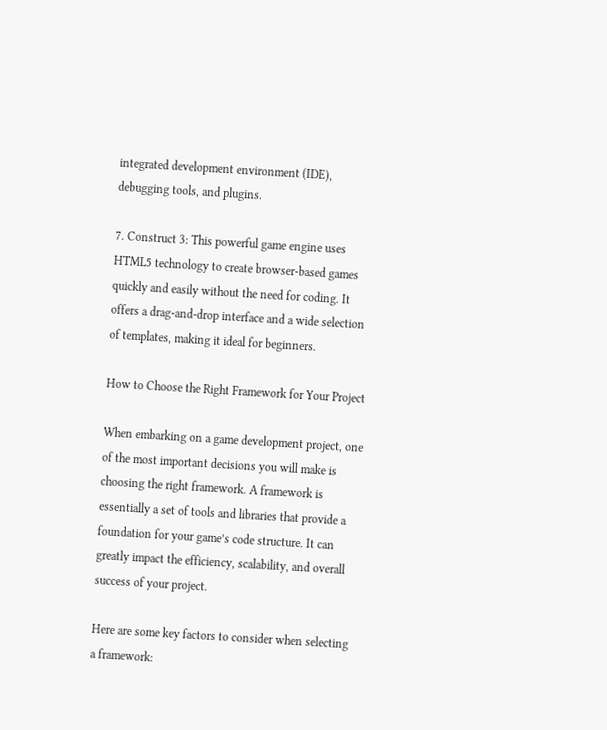integrated development environment (IDE), debugging tools, and plugins.

7. Construct 3: This powerful game engine uses HTML5 technology to create browser-based games quickly and easily without the need for coding. It offers a drag-and-drop interface and a wide selection of templates, making it ideal for beginners.

How to Choose the Right Framework for Your Project

When embarking on a game development project, one of the most important decisions you will make is choosing the right framework. A framework is essentially a set of tools and libraries that provide a foundation for your game’s code structure. It can greatly impact the efficiency, scalability, and overall success of your project.

Here are some key factors to consider when selecting a framework: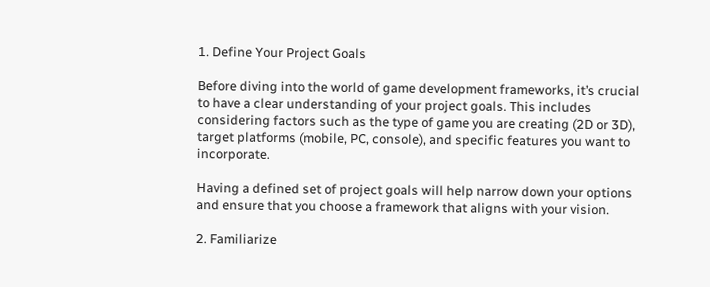1. Define Your Project Goals

Before diving into the world of game development frameworks, it’s crucial to have a clear understanding of your project goals. This includes considering factors such as the type of game you are creating (2D or 3D), target platforms (mobile, PC, console), and specific features you want to incorporate.

Having a defined set of project goals will help narrow down your options and ensure that you choose a framework that aligns with your vision.

2. Familiarize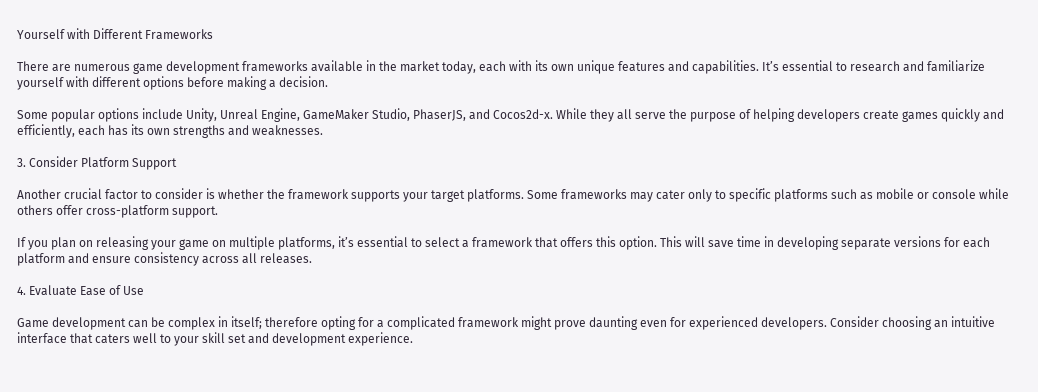Yourself with Different Frameworks

There are numerous game development frameworks available in the market today, each with its own unique features and capabilities. It’s essential to research and familiarize yourself with different options before making a decision.

Some popular options include Unity, Unreal Engine, GameMaker Studio, PhaserJS, and Cocos2d-x. While they all serve the purpose of helping developers create games quickly and efficiently, each has its own strengths and weaknesses.

3. Consider Platform Support

Another crucial factor to consider is whether the framework supports your target platforms. Some frameworks may cater only to specific platforms such as mobile or console while others offer cross-platform support.

If you plan on releasing your game on multiple platforms, it’s essential to select a framework that offers this option. This will save time in developing separate versions for each platform and ensure consistency across all releases.

4. Evaluate Ease of Use

Game development can be complex in itself; therefore opting for a complicated framework might prove daunting even for experienced developers. Consider choosing an intuitive interface that caters well to your skill set and development experience.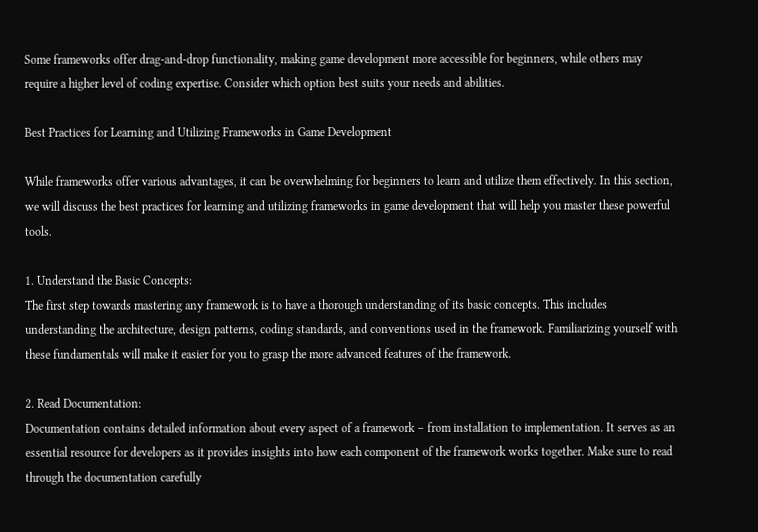Some frameworks offer drag-and-drop functionality, making game development more accessible for beginners, while others may require a higher level of coding expertise. Consider which option best suits your needs and abilities.

Best Practices for Learning and Utilizing Frameworks in Game Development

While frameworks offer various advantages, it can be overwhelming for beginners to learn and utilize them effectively. In this section, we will discuss the best practices for learning and utilizing frameworks in game development that will help you master these powerful tools.

1. Understand the Basic Concepts:
The first step towards mastering any framework is to have a thorough understanding of its basic concepts. This includes understanding the architecture, design patterns, coding standards, and conventions used in the framework. Familiarizing yourself with these fundamentals will make it easier for you to grasp the more advanced features of the framework.

2. Read Documentation:
Documentation contains detailed information about every aspect of a framework – from installation to implementation. It serves as an essential resource for developers as it provides insights into how each component of the framework works together. Make sure to read through the documentation carefully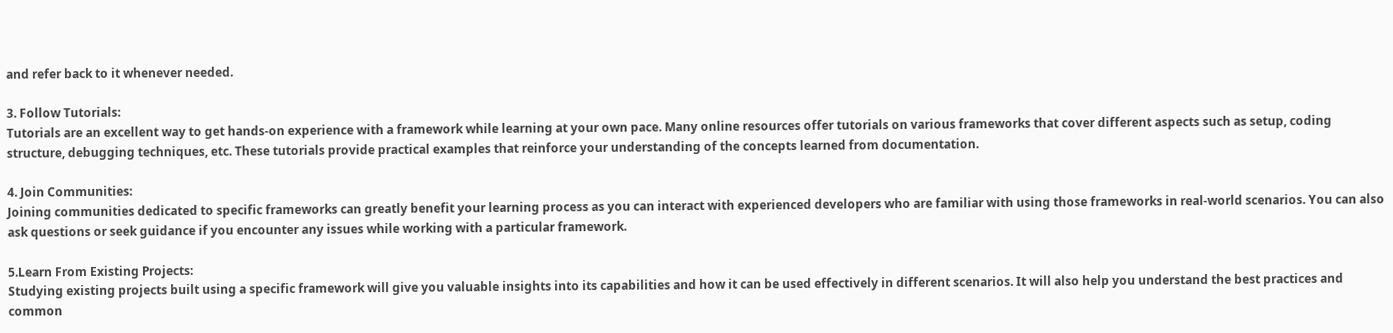and refer back to it whenever needed.

3. Follow Tutorials:
Tutorials are an excellent way to get hands-on experience with a framework while learning at your own pace. Many online resources offer tutorials on various frameworks that cover different aspects such as setup, coding structure, debugging techniques, etc. These tutorials provide practical examples that reinforce your understanding of the concepts learned from documentation.

4. Join Communities:
Joining communities dedicated to specific frameworks can greatly benefit your learning process as you can interact with experienced developers who are familiar with using those frameworks in real-world scenarios. You can also ask questions or seek guidance if you encounter any issues while working with a particular framework.

5.Learn From Existing Projects:
Studying existing projects built using a specific framework will give you valuable insights into its capabilities and how it can be used effectively in different scenarios. It will also help you understand the best practices and common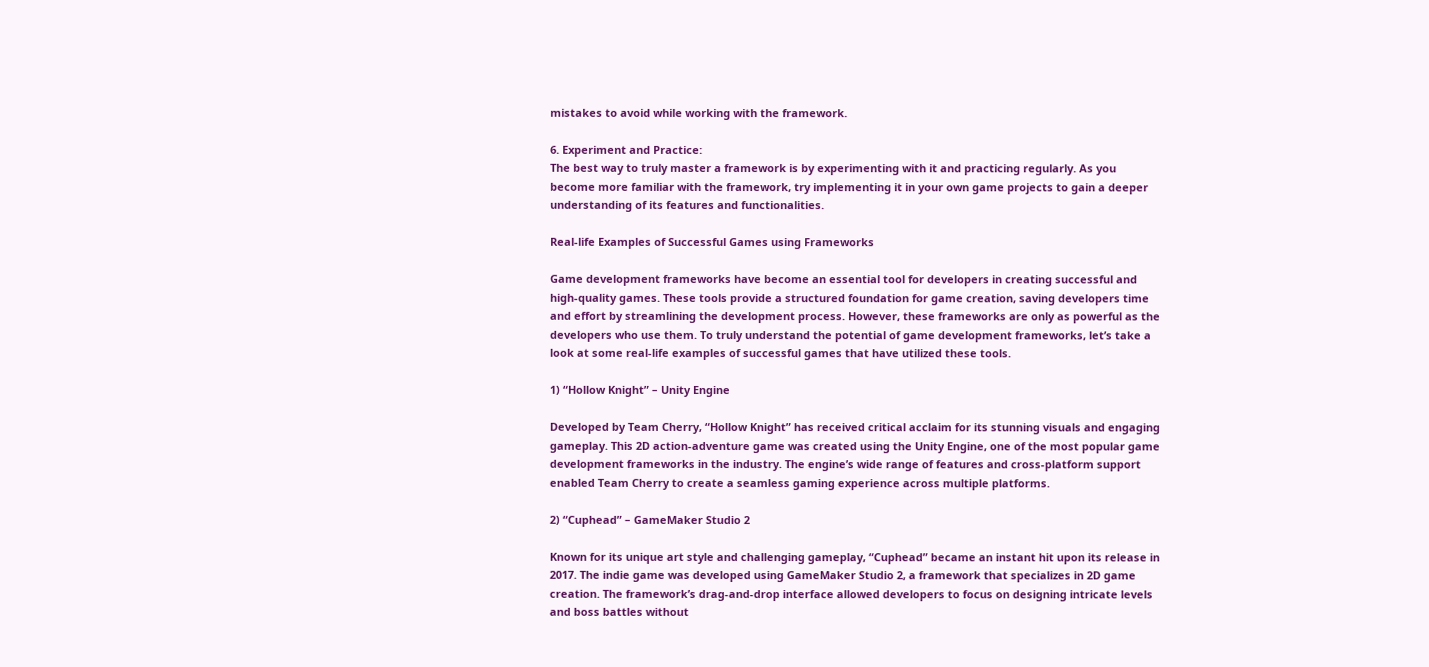mistakes to avoid while working with the framework.

6. Experiment and Practice:
The best way to truly master a framework is by experimenting with it and practicing regularly. As you become more familiar with the framework, try implementing it in your own game projects to gain a deeper understanding of its features and functionalities.

Real-life Examples of Successful Games using Frameworks

Game development frameworks have become an essential tool for developers in creating successful and high-quality games. These tools provide a structured foundation for game creation, saving developers time and effort by streamlining the development process. However, these frameworks are only as powerful as the developers who use them. To truly understand the potential of game development frameworks, let’s take a look at some real-life examples of successful games that have utilized these tools.

1) “Hollow Knight” – Unity Engine

Developed by Team Cherry, “Hollow Knight” has received critical acclaim for its stunning visuals and engaging gameplay. This 2D action-adventure game was created using the Unity Engine, one of the most popular game development frameworks in the industry. The engine’s wide range of features and cross-platform support enabled Team Cherry to create a seamless gaming experience across multiple platforms.

2) “Cuphead” – GameMaker Studio 2

Known for its unique art style and challenging gameplay, “Cuphead” became an instant hit upon its release in 2017. The indie game was developed using GameMaker Studio 2, a framework that specializes in 2D game creation. The framework’s drag-and-drop interface allowed developers to focus on designing intricate levels and boss battles without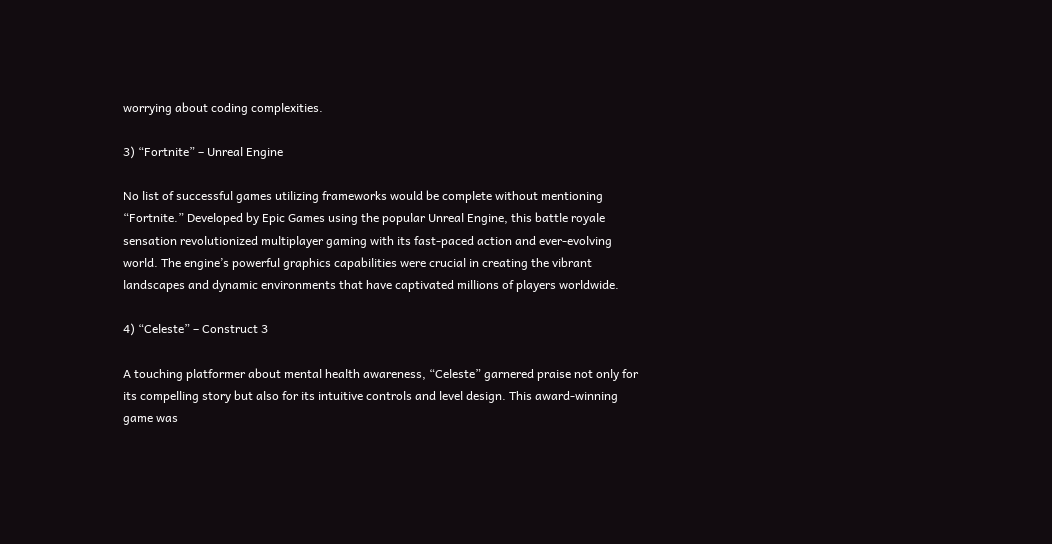worrying about coding complexities.

3) “Fortnite” – Unreal Engine

No list of successful games utilizing frameworks would be complete without mentioning “Fortnite.” Developed by Epic Games using the popular Unreal Engine, this battle royale sensation revolutionized multiplayer gaming with its fast-paced action and ever-evolving world. The engine’s powerful graphics capabilities were crucial in creating the vibrant landscapes and dynamic environments that have captivated millions of players worldwide.

4) “Celeste” – Construct 3

A touching platformer about mental health awareness, “Celeste” garnered praise not only for its compelling story but also for its intuitive controls and level design. This award-winning game was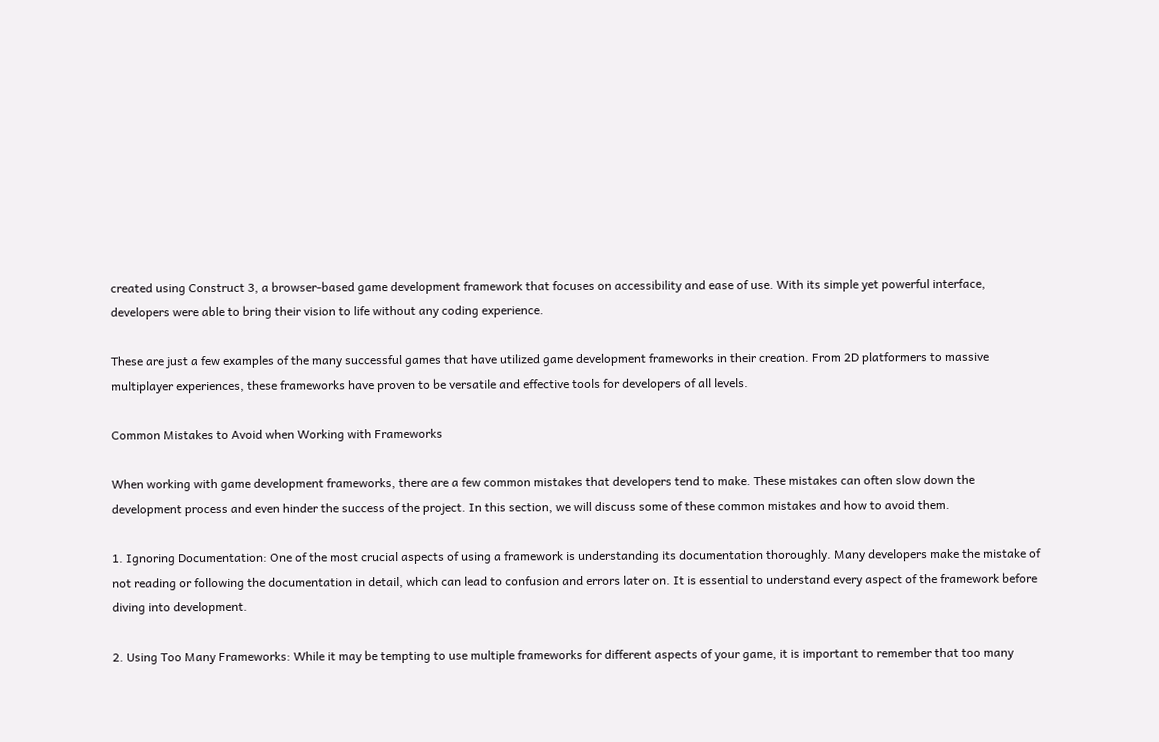created using Construct 3, a browser-based game development framework that focuses on accessibility and ease of use. With its simple yet powerful interface, developers were able to bring their vision to life without any coding experience.

These are just a few examples of the many successful games that have utilized game development frameworks in their creation. From 2D platformers to massive multiplayer experiences, these frameworks have proven to be versatile and effective tools for developers of all levels.

Common Mistakes to Avoid when Working with Frameworks

When working with game development frameworks, there are a few common mistakes that developers tend to make. These mistakes can often slow down the development process and even hinder the success of the project. In this section, we will discuss some of these common mistakes and how to avoid them.

1. Ignoring Documentation: One of the most crucial aspects of using a framework is understanding its documentation thoroughly. Many developers make the mistake of not reading or following the documentation in detail, which can lead to confusion and errors later on. It is essential to understand every aspect of the framework before diving into development.

2. Using Too Many Frameworks: While it may be tempting to use multiple frameworks for different aspects of your game, it is important to remember that too many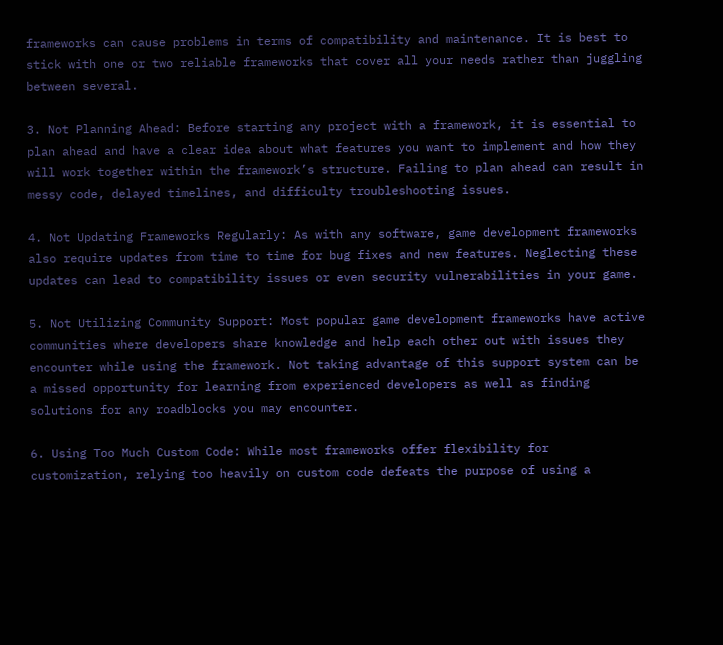frameworks can cause problems in terms of compatibility and maintenance. It is best to stick with one or two reliable frameworks that cover all your needs rather than juggling between several.

3. Not Planning Ahead: Before starting any project with a framework, it is essential to plan ahead and have a clear idea about what features you want to implement and how they will work together within the framework’s structure. Failing to plan ahead can result in messy code, delayed timelines, and difficulty troubleshooting issues.

4. Not Updating Frameworks Regularly: As with any software, game development frameworks also require updates from time to time for bug fixes and new features. Neglecting these updates can lead to compatibility issues or even security vulnerabilities in your game.

5. Not Utilizing Community Support: Most popular game development frameworks have active communities where developers share knowledge and help each other out with issues they encounter while using the framework. Not taking advantage of this support system can be a missed opportunity for learning from experienced developers as well as finding solutions for any roadblocks you may encounter.

6. Using Too Much Custom Code: While most frameworks offer flexibility for customization, relying too heavily on custom code defeats the purpose of using a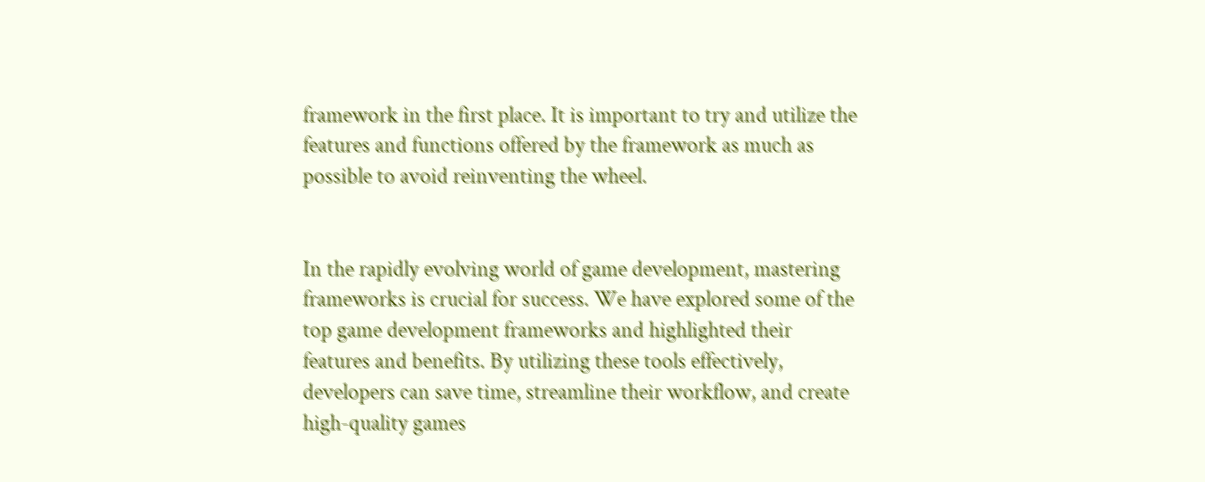framework in the first place. It is important to try and utilize the features and functions offered by the framework as much as possible to avoid reinventing the wheel.


In the rapidly evolving world of game development, mastering frameworks is crucial for success. We have explored some of the top game development frameworks and highlighted their features and benefits. By utilizing these tools effectively, developers can save time, streamline their workflow, and create high-quality games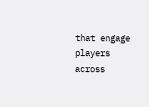that engage players across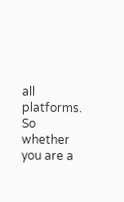all platforms. So whether you are a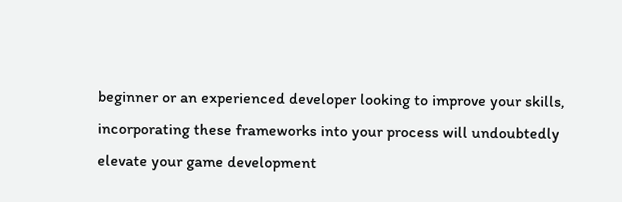beginner or an experienced developer looking to improve your skills, incorporating these frameworks into your process will undoubtedly elevate your game development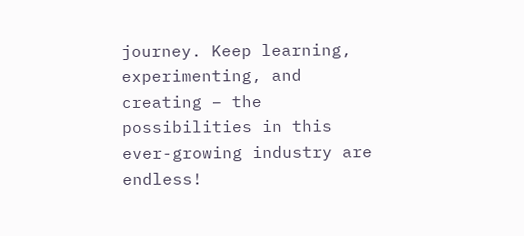journey. Keep learning, experimenting, and creating – the possibilities in this ever-growing industry are endless!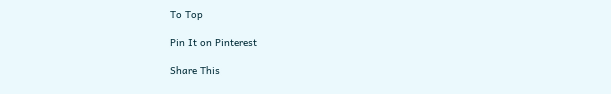To Top

Pin It on Pinterest

Share This